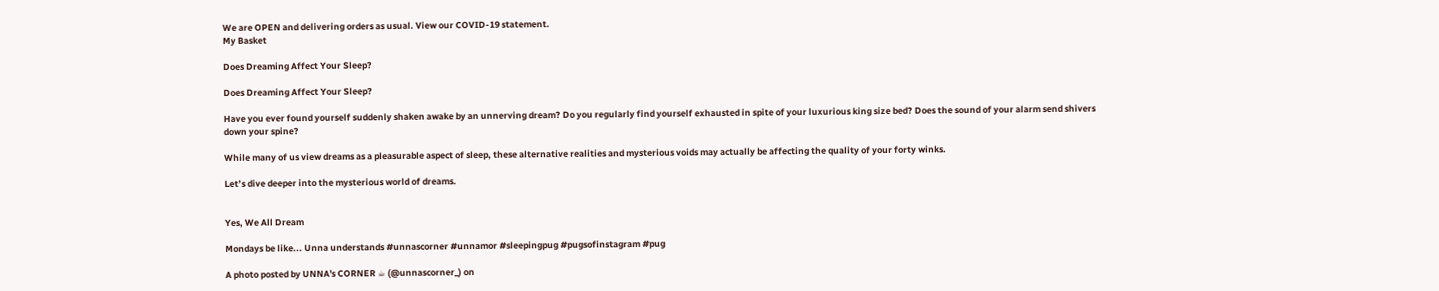We are OPEN and delivering orders as usual. View our COVID-19 statement.
My Basket

Does Dreaming Affect Your Sleep?

Does Dreaming Affect Your Sleep?

Have you ever found yourself suddenly shaken awake by an unnerving dream? Do you regularly find yourself exhausted in spite of your luxurious king size bed? Does the sound of your alarm send shivers down your spine?

While many of us view dreams as a pleasurable aspect of sleep, these alternative realities and mysterious voids may actually be affecting the quality of your forty winks.

Let’s dive deeper into the mysterious world of dreams.


Yes, We All Dream

Mondays be like... Unna understands #unnascorner #unnamor #sleepingpug #pugsofinstagram #pug

A photo posted by UNNA's CORNER ☕ (@unnascorner_) on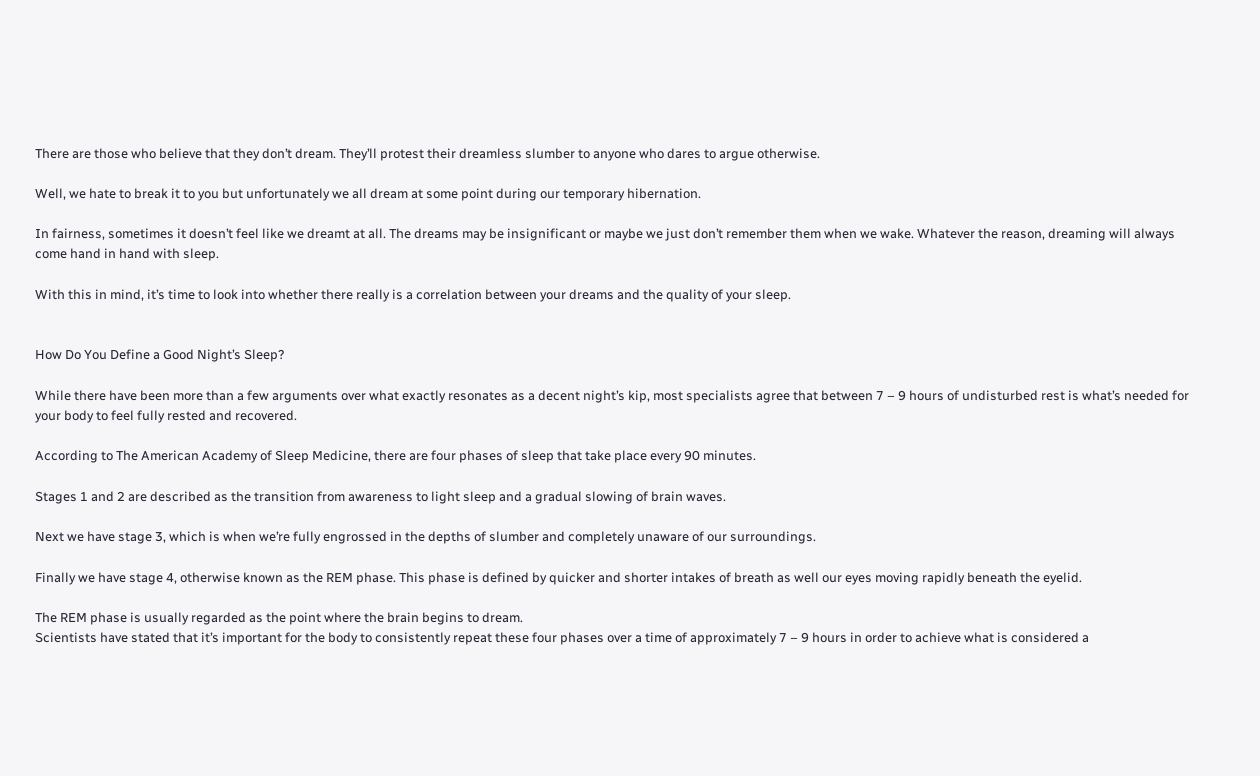There are those who believe that they don’t dream. They’ll protest their dreamless slumber to anyone who dares to argue otherwise.

Well, we hate to break it to you but unfortunately we all dream at some point during our temporary hibernation.

In fairness, sometimes it doesn’t feel like we dreamt at all. The dreams may be insignificant or maybe we just don’t remember them when we wake. Whatever the reason, dreaming will always come hand in hand with sleep.

With this in mind, it’s time to look into whether there really is a correlation between your dreams and the quality of your sleep.


How Do You Define a Good Night’s Sleep?

While there have been more than a few arguments over what exactly resonates as a decent night’s kip, most specialists agree that between 7 – 9 hours of undisturbed rest is what’s needed for your body to feel fully rested and recovered.

According to The American Academy of Sleep Medicine, there are four phases of sleep that take place every 90 minutes.

Stages 1 and 2 are described as the transition from awareness to light sleep and a gradual slowing of brain waves.

Next we have stage 3, which is when we’re fully engrossed in the depths of slumber and completely unaware of our surroundings.

Finally we have stage 4, otherwise known as the REM phase. This phase is defined by quicker and shorter intakes of breath as well our eyes moving rapidly beneath the eyelid.

The REM phase is usually regarded as the point where the brain begins to dream.
Scientists have stated that it’s important for the body to consistently repeat these four phases over a time of approximately 7 – 9 hours in order to achieve what is considered a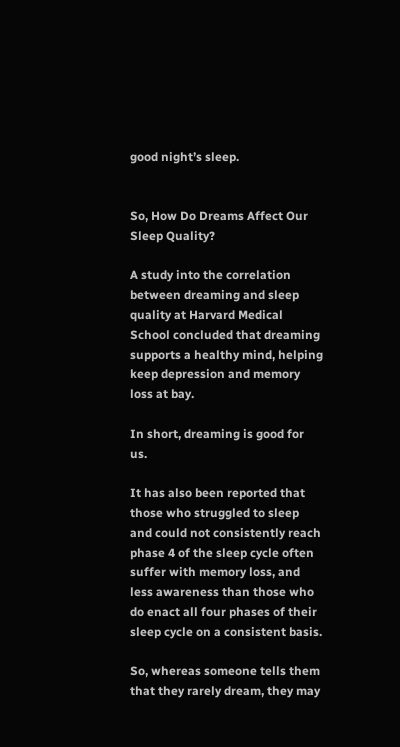good night’s sleep.


So, How Do Dreams Affect Our Sleep Quality?

A study into the correlation between dreaming and sleep quality at Harvard Medical School concluded that dreaming supports a healthy mind, helping keep depression and memory loss at bay.

In short, dreaming is good for us.

It has also been reported that those who struggled to sleep and could not consistently reach phase 4 of the sleep cycle often suffer with memory loss, and less awareness than those who do enact all four phases of their sleep cycle on a consistent basis.

So, whereas someone tells them that they rarely dream, they may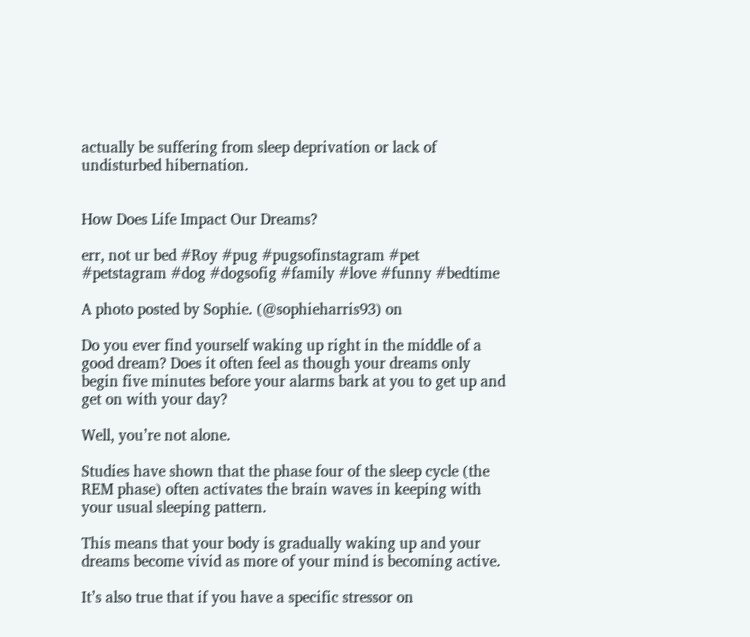actually be suffering from sleep deprivation or lack of undisturbed hibernation.


How Does Life Impact Our Dreams?

err, not ur bed #Roy #pug #pugsofinstagram #pet #petstagram #dog #dogsofig #family #love #funny #bedtime

A photo posted by Sophie. (@sophieharris93) on

Do you ever find yourself waking up right in the middle of a good dream? Does it often feel as though your dreams only begin five minutes before your alarms bark at you to get up and get on with your day?

Well, you’re not alone.

Studies have shown that the phase four of the sleep cycle (the REM phase) often activates the brain waves in keeping with your usual sleeping pattern.

This means that your body is gradually waking up and your dreams become vivid as more of your mind is becoming active.

It’s also true that if you have a specific stressor on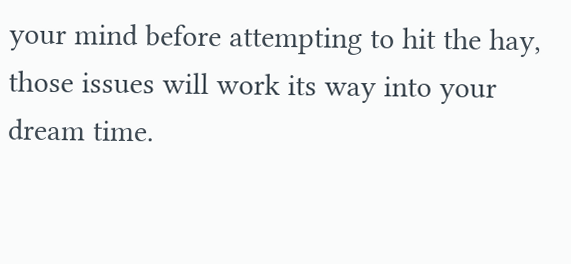your mind before attempting to hit the hay, those issues will work its way into your dream time.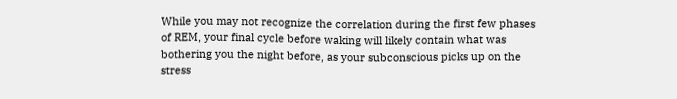While you may not recognize the correlation during the first few phases of REM, your final cycle before waking will likely contain what was bothering you the night before, as your subconscious picks up on the stress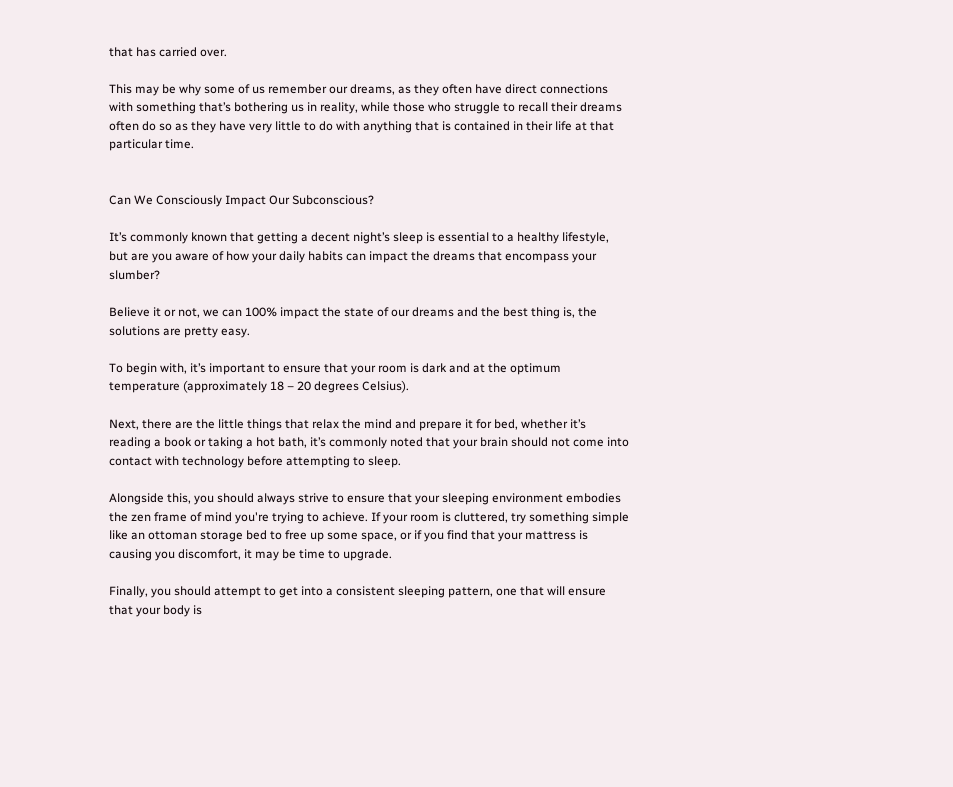that has carried over.

This may be why some of us remember our dreams, as they often have direct connections with something that’s bothering us in reality, while those who struggle to recall their dreams often do so as they have very little to do with anything that is contained in their life at that particular time.


Can We Consciously Impact Our Subconscious?

It’s commonly known that getting a decent night’s sleep is essential to a healthy lifestyle, but are you aware of how your daily habits can impact the dreams that encompass your slumber?

Believe it or not, we can 100% impact the state of our dreams and the best thing is, the solutions are pretty easy.

To begin with, it’s important to ensure that your room is dark and at the optimum temperature (approximately 18 – 20 degrees Celsius).

Next, there are the little things that relax the mind and prepare it for bed, whether it’s reading a book or taking a hot bath, it’s commonly noted that your brain should not come into contact with technology before attempting to sleep.

Alongside this, you should always strive to ensure that your sleeping environment embodies the zen frame of mind you're trying to achieve. If your room is cluttered, try something simple like an ottoman storage bed to free up some space, or if you find that your mattress is causing you discomfort, it may be time to upgrade.

Finally, you should attempt to get into a consistent sleeping pattern, one that will ensure that your body is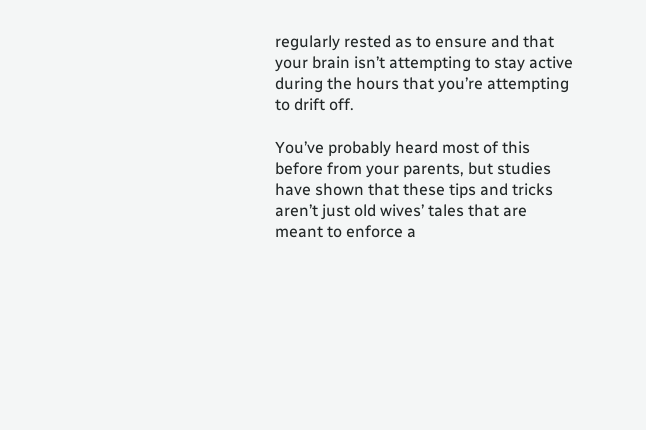regularly rested as to ensure and that your brain isn’t attempting to stay active during the hours that you’re attempting to drift off.

You’ve probably heard most of this before from your parents, but studies have shown that these tips and tricks aren’t just old wives’ tales that are meant to enforce a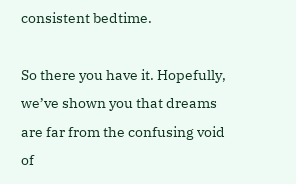consistent bedtime.

So there you have it. Hopefully, we’ve shown you that dreams are far from the confusing void of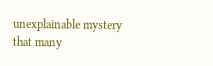unexplainable mystery that many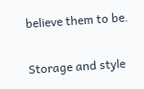believe them to be.

Storage and style